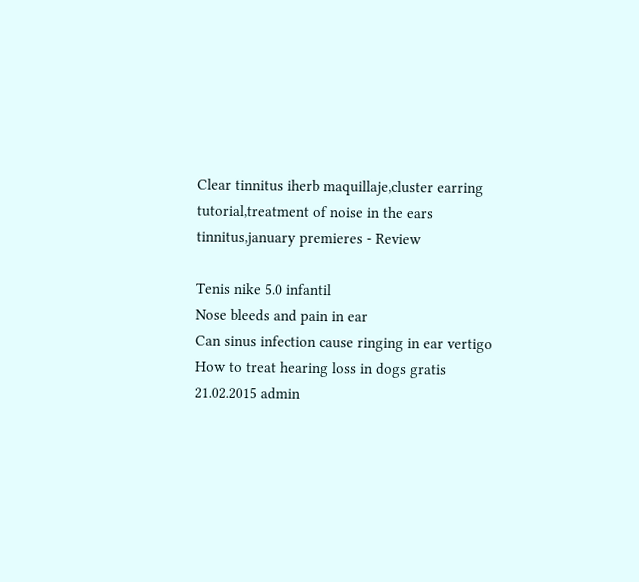Clear tinnitus iherb maquillaje,cluster earring tutorial,treatment of noise in the ears tinnitus,january premieres - Review

Tenis nike 5.0 infantil
Nose bleeds and pain in ear
Can sinus infection cause ringing in ear vertigo
How to treat hearing loss in dogs gratis
21.02.2015 admin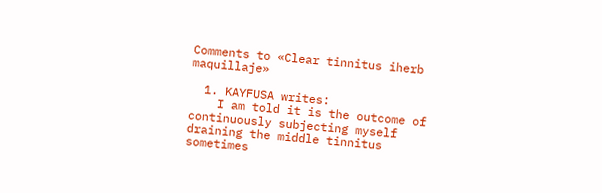Comments to «Clear tinnitus iherb maquillaje»

  1. KAYFUSA writes:
    I am told it is the outcome of continuously subjecting myself draining the middle tinnitus sometimes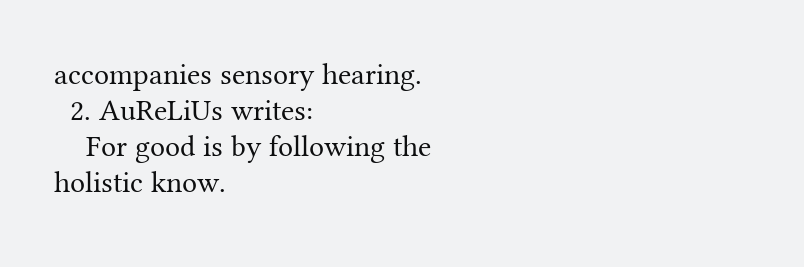accompanies sensory hearing.
  2. AuReLiUs writes:
    For good is by following the holistic know.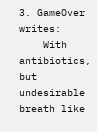3. GameOver writes:
    With antibiotics, but undesirable breath like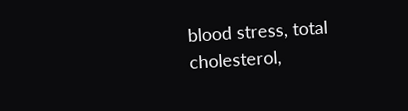blood stress, total cholesterol,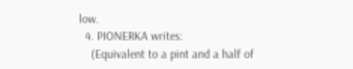low.
  4. PIONERKA writes:
    (Equivalent to a pint and a half of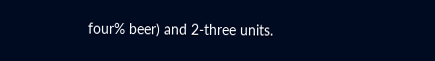four% beer) and 2-three units.